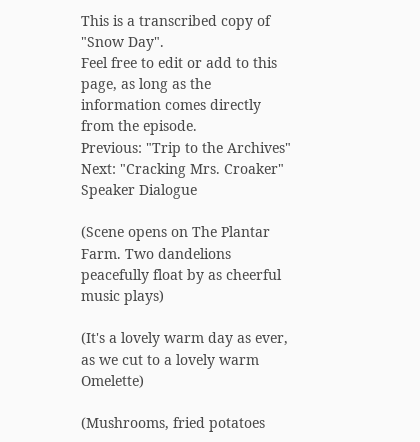This is a transcribed copy of "Snow Day".
Feel free to edit or add to this page, as long as the information comes directly from the episode.
Previous: "Trip to the Archives" Next: "Cracking Mrs. Croaker"
Speaker Dialogue

(Scene opens on The Plantar Farm. Two dandelions peacefully float by as cheerful music plays)

(It's a lovely warm day as ever, as we cut to a lovely warm Omelette)

(Mushrooms, fried potatoes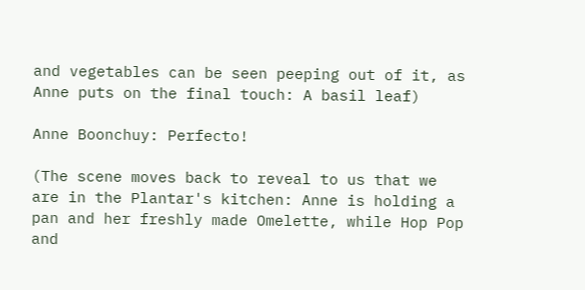and vegetables can be seen peeping out of it, as Anne puts on the final touch: A basil leaf)

Anne Boonchuy: Perfecto!

(The scene moves back to reveal to us that we are in the Plantar's kitchen: Anne is holding a pan and her freshly made Omelette, while Hop Pop and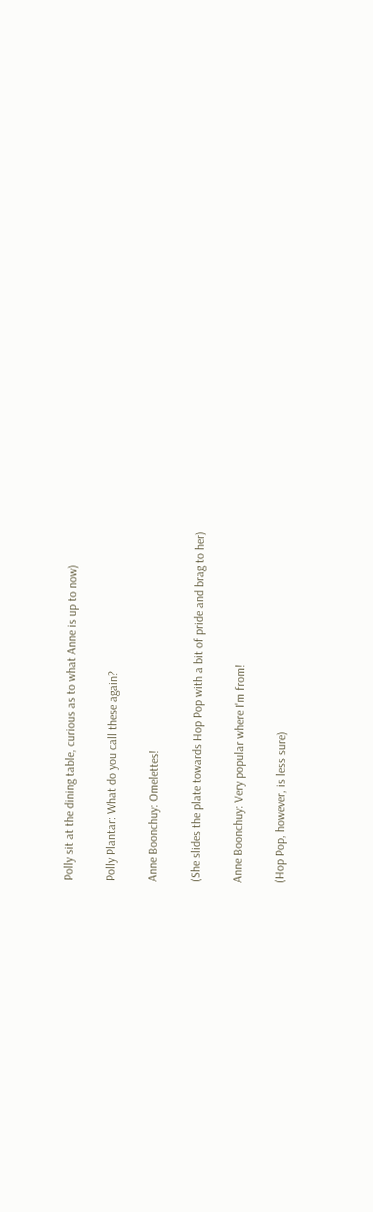Polly sit at the dining table, curious as to what Anne is up to now)

Polly Plantar: What do you call these again?

Anne Boonchuy: Omelettes!

(She slides the plate towards Hop Pop with a bit of pride and brag to her)

Anne Boonchuy: Very popular where I'm from!

(Hop Pop, however, is less sure)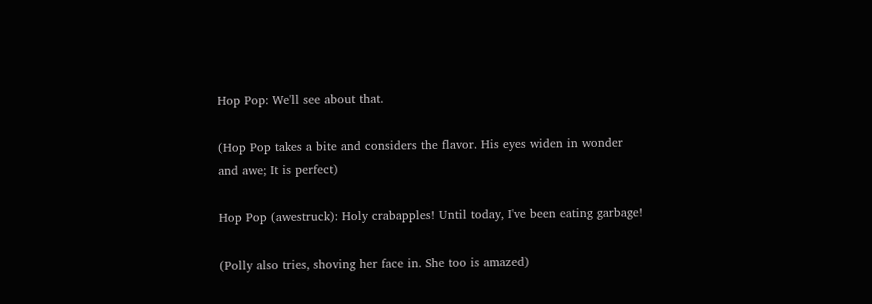Hop Pop: We'll see about that.

(Hop Pop takes a bite and considers the flavor. His eyes widen in wonder and awe; It is perfect)

Hop Pop (awestruck): Holy crabapples! Until today, I've been eating garbage!

(Polly also tries, shoving her face in. She too is amazed)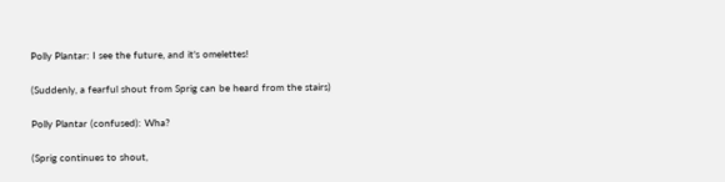Polly Plantar: I see the future, and it's omelettes!

(Suddenly, a fearful shout from Sprig can be heard from the stairs)

Polly Plantar (confused): Wha?

(Sprig continues to shout,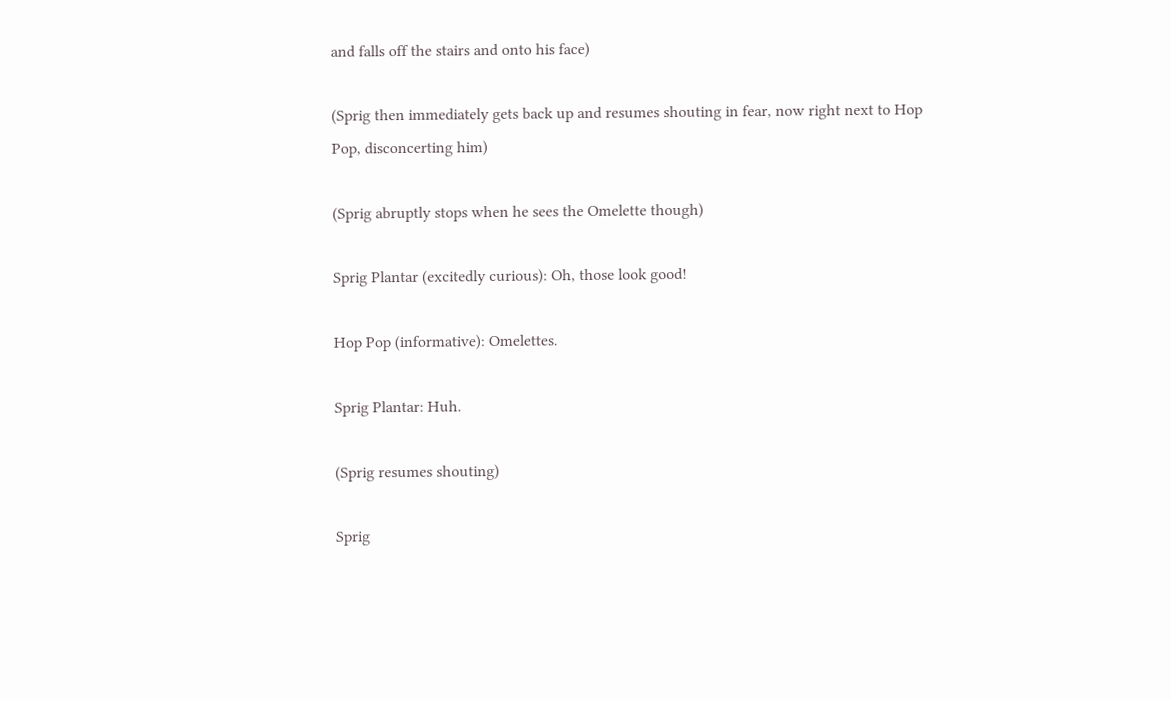and falls off the stairs and onto his face)

(Sprig then immediately gets back up and resumes shouting in fear, now right next to Hop Pop, disconcerting him)

(Sprig abruptly stops when he sees the Omelette though)

Sprig Plantar (excitedly curious): Oh, those look good!

Hop Pop (informative): Omelettes.

Sprig Plantar: Huh.

(Sprig resumes shouting)

Sprig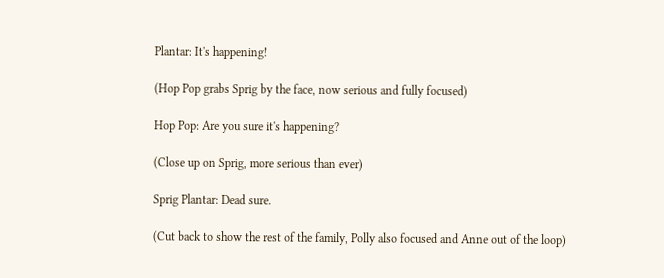Plantar: It's happening!

(Hop Pop grabs Sprig by the face, now serious and fully focused)

Hop Pop: Are you sure it's happening?

(Close up on Sprig, more serious than ever)

Sprig Plantar: Dead sure.

(Cut back to show the rest of the family, Polly also focused and Anne out of the loop)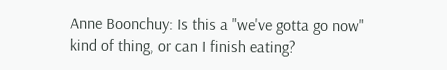Anne Boonchuy: Is this a "we've gotta go now" kind of thing, or can I finish eating?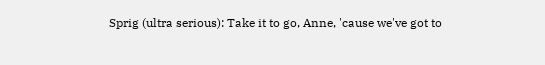Sprig (ultra serious): Take it to go, Anne, 'cause we've got to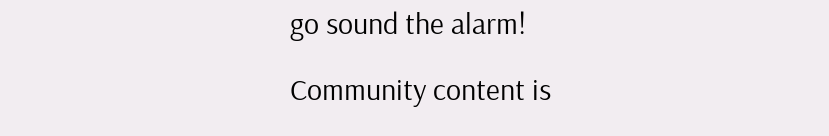go sound the alarm!

Community content is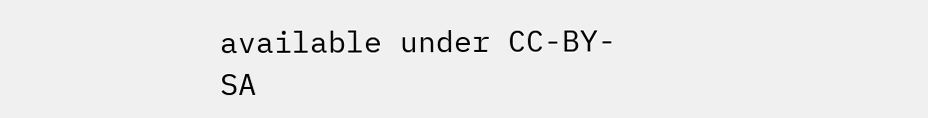available under CC-BY-SA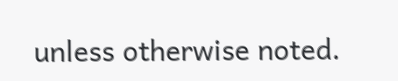unless otherwise noted.